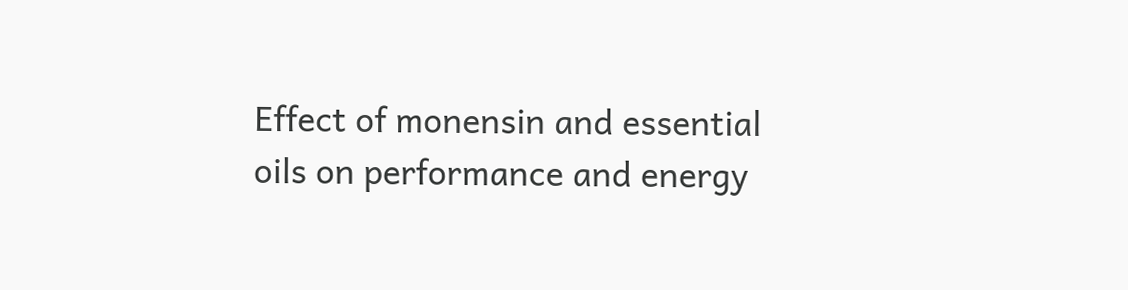Effect of monensin and essential oils on performance and energy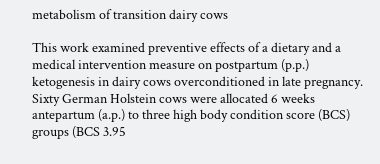metabolism of transition dairy cows

This work examined preventive effects of a dietary and a medical intervention measure on postpartum (p.p.) ketogenesis in dairy cows overconditioned in late pregnancy. Sixty German Holstein cows were allocated 6 weeks antepartum (a.p.) to three high body condition score (BCS) groups (BCS 3.95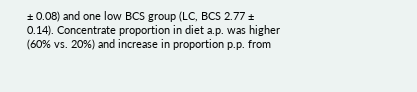± 0.08) and one low BCS group (LC, BCS 2.77 ± 0.14). Concentrate proportion in diet a.p. was higher (60% vs. 20%) and increase in proportion p.p. from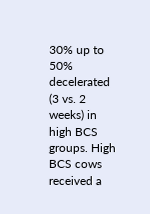30% up to 50% decelerated (3 vs. 2 weeks) in high BCS groups. High BCS cows received a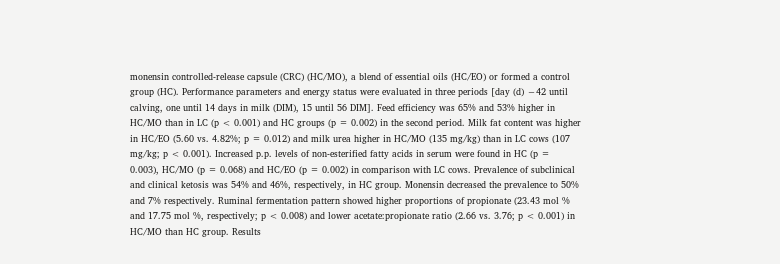monensin controlled-release capsule (CRC) (HC/MO), a blend of essential oils (HC/EO) or formed a control group (HC). Performance parameters and energy status were evaluated in three periods [day (d) −42 until calving, one until 14 days in milk (DIM), 15 until 56 DIM]. Feed efficiency was 65% and 53% higher in HC/MO than in LC (p < 0.001) and HC groups (p = 0.002) in the second period. Milk fat content was higher in HC/EO (5.60 vs. 4.82%; p = 0.012) and milk urea higher in HC/MO (135 mg/kg) than in LC cows (107 mg/kg; p < 0.001). Increased p.p. levels of non-esterified fatty acids in serum were found in HC (p = 0.003), HC/MO (p = 0.068) and HC/EO (p = 0.002) in comparison with LC cows. Prevalence of subclinical and clinical ketosis was 54% and 46%, respectively, in HC group. Monensin decreased the prevalence to 50% and 7% respectively. Ruminal fermentation pattern showed higher proportions of propionate (23.43 mol % and 17.75 mol %, respectively; p < 0.008) and lower acetate:propionate ratio (2.66 vs. 3.76; p < 0.001) in HC/MO than HC group. Results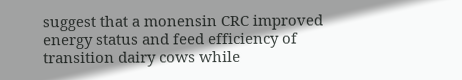suggest that a monensin CRC improved energy status and feed efficiency of transition dairy cows while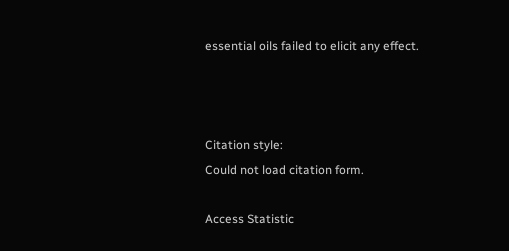essential oils failed to elicit any effect.



Citation style:
Could not load citation form.

Access Statistic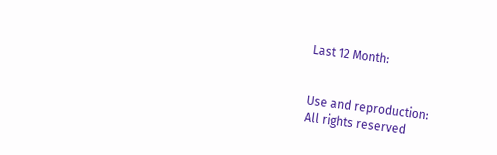Last 12 Month:


Use and reproduction:
All rights reserved